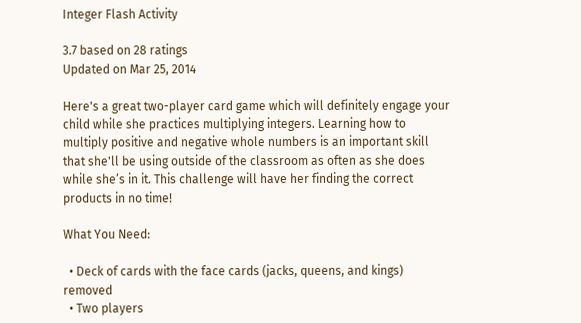Integer Flash Activity

3.7 based on 28 ratings
Updated on Mar 25, 2014

Here's a great two-player card game which will definitely engage your child while she practices multiplying integers. Learning how to multiply positive and negative whole numbers is an important skill that she'll be using outside of the classroom as often as she does while she’s in it. This challenge will have her finding the correct products in no time!

What You Need:

  • Deck of cards with the face cards (jacks, queens, and kings) removed
  • Two players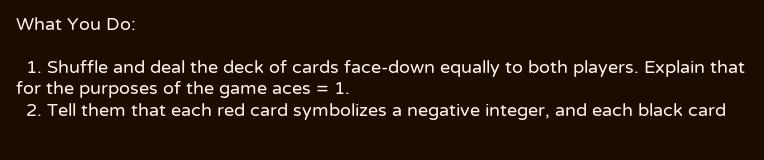What You Do:

  1. Shuffle and deal the deck of cards face-down equally to both players. Explain that for the purposes of the game aces = 1.
  2. Tell them that each red card symbolizes a negative integer, and each black card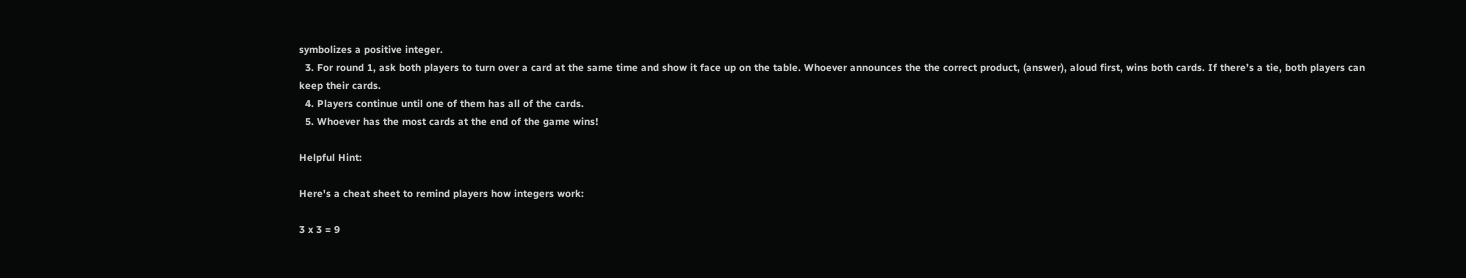symbolizes a positive integer.
  3. For round 1, ask both players to turn over a card at the same time and show it face up on the table. Whoever announces the the correct product, (answer), aloud first, wins both cards. If there’s a tie, both players can keep their cards.
  4. Players continue until one of them has all of the cards.
  5. Whoever has the most cards at the end of the game wins!

Helpful Hint:

Here's a cheat sheet to remind players how integers work:

3 x 3 = 9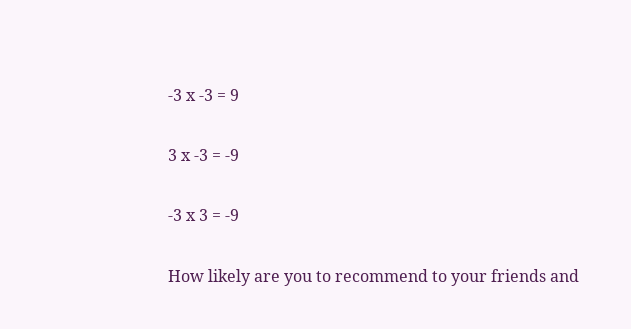-3 x -3 = 9

3 x -3 = -9

-3 x 3 = -9

How likely are you to recommend to your friends and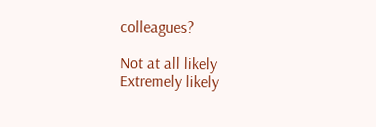colleagues?

Not at all likely
Extremely likely